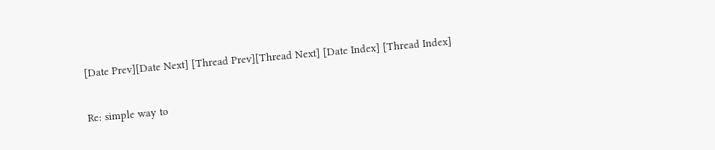[Date Prev][Date Next] [Thread Prev][Thread Next] [Date Index] [Thread Index]

Re: simple way to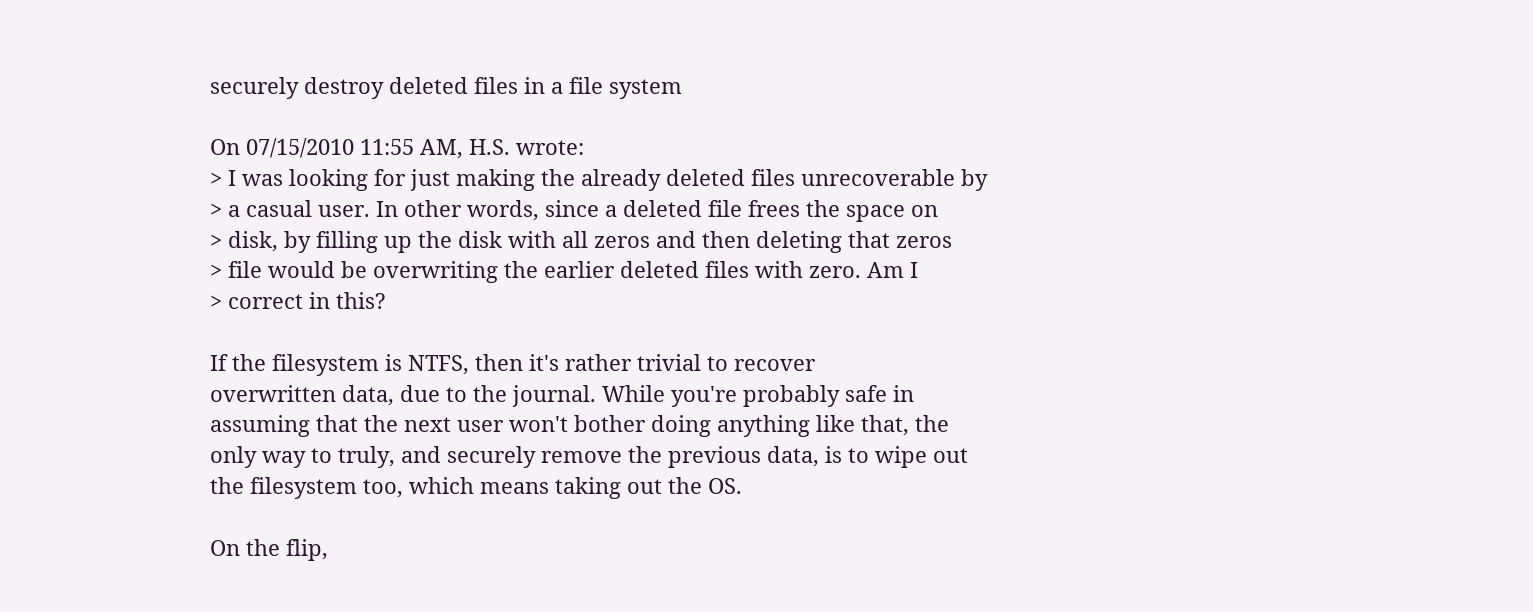securely destroy deleted files in a file system

On 07/15/2010 11:55 AM, H.S. wrote:
> I was looking for just making the already deleted files unrecoverable by
> a casual user. In other words, since a deleted file frees the space on
> disk, by filling up the disk with all zeros and then deleting that zeros
> file would be overwriting the earlier deleted files with zero. Am I
> correct in this?

If the filesystem is NTFS, then it's rather trivial to recover
overwritten data, due to the journal. While you're probably safe in
assuming that the next user won't bother doing anything like that, the
only way to truly, and securely remove the previous data, is to wipe out
the filesystem too, which means taking out the OS.

On the flip,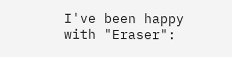I've been happy with "Eraser":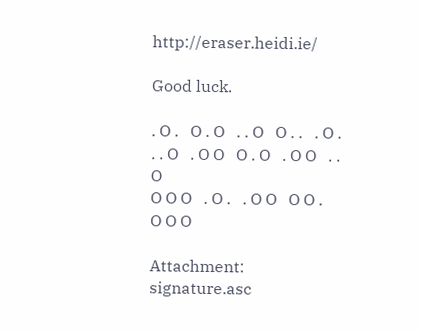http://eraser.heidi.ie/

Good luck.

. O .   O . O   . . O   O . .   . O .
. . O   . O O   O . O   . O O   . . O
O O O   . O .   . O O   O O .   O O O

Attachment: signature.asc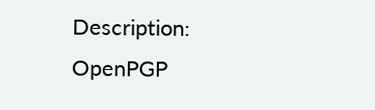Description: OpenPGP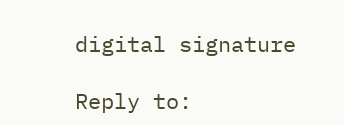digital signature

Reply to: